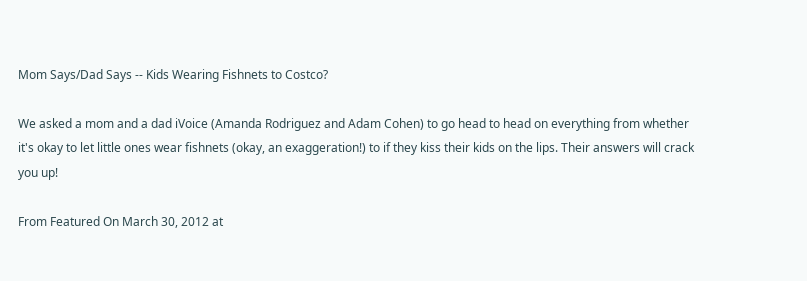Mom Says/Dad Says -- Kids Wearing Fishnets to Costco?

We asked a mom and a dad iVoice (Amanda Rodriguez and Adam Cohen) to go head to head on everything from whether it's okay to let little ones wear fishnets (okay, an exaggeration!) to if they kiss their kids on the lips. Their answers will crack you up!

From Featured On March 30, 2012 at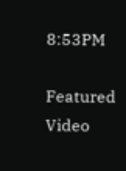8:53PM

Featured Video